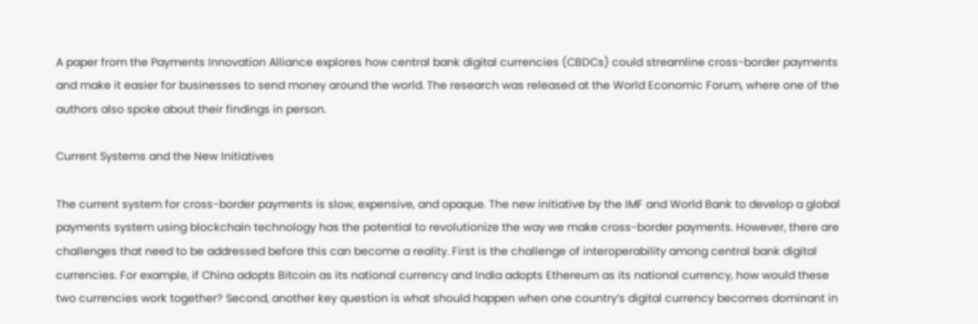A paper from the Payments Innovation Alliance explores how central bank digital currencies (CBDCs) could streamline cross-border payments and make it easier for businesses to send money around the world. The research was released at the World Economic Forum, where one of the authors also spoke about their findings in person.

Current Systems and the New Initiatives

The current system for cross-border payments is slow, expensive, and opaque. The new initiative by the IMF and World Bank to develop a global payments system using blockchain technology has the potential to revolutionize the way we make cross-border payments. However, there are challenges that need to be addressed before this can become a reality. First is the challenge of interoperability among central bank digital currencies. For example, if China adopts Bitcoin as its national currency and India adopts Ethereum as its national currency, how would these two currencies work together? Second, another key question is what should happen when one country’s digital currency becomes dominant in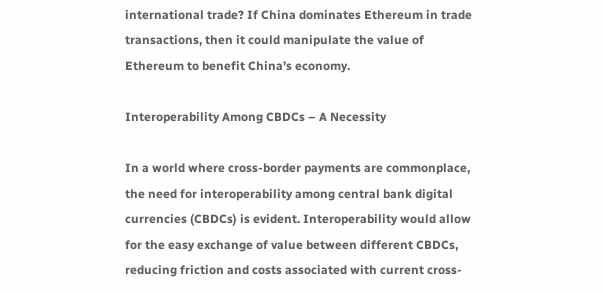international trade? If China dominates Ethereum in trade transactions, then it could manipulate the value of Ethereum to benefit China’s economy.

Interoperability Among CBDCs – A Necessity

In a world where cross-border payments are commonplace, the need for interoperability among central bank digital currencies (CBDCs) is evident. Interoperability would allow for the easy exchange of value between different CBDCs, reducing friction and costs associated with current cross-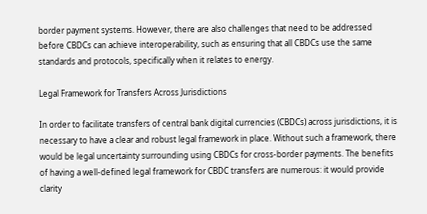border payment systems. However, there are also challenges that need to be addressed before CBDCs can achieve interoperability, such as ensuring that all CBDCs use the same standards and protocols, specifically when it relates to energy.

Legal Framework for Transfers Across Jurisdictions

In order to facilitate transfers of central bank digital currencies (CBDCs) across jurisdictions, it is necessary to have a clear and robust legal framework in place. Without such a framework, there would be legal uncertainty surrounding using CBDCs for cross-border payments. The benefits of having a well-defined legal framework for CBDC transfers are numerous: it would provide clarity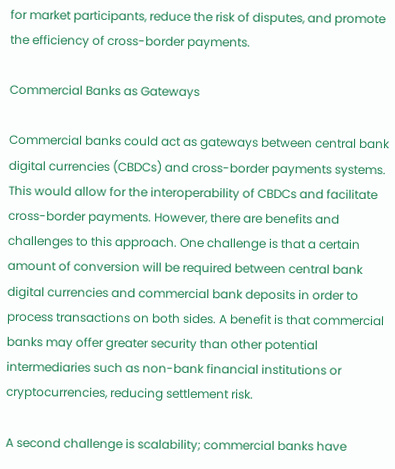for market participants, reduce the risk of disputes, and promote the efficiency of cross-border payments.

Commercial Banks as Gateways

Commercial banks could act as gateways between central bank digital currencies (CBDCs) and cross-border payments systems. This would allow for the interoperability of CBDCs and facilitate cross-border payments. However, there are benefits and challenges to this approach. One challenge is that a certain amount of conversion will be required between central bank digital currencies and commercial bank deposits in order to process transactions on both sides. A benefit is that commercial banks may offer greater security than other potential intermediaries such as non-bank financial institutions or cryptocurrencies, reducing settlement risk.

A second challenge is scalability; commercial banks have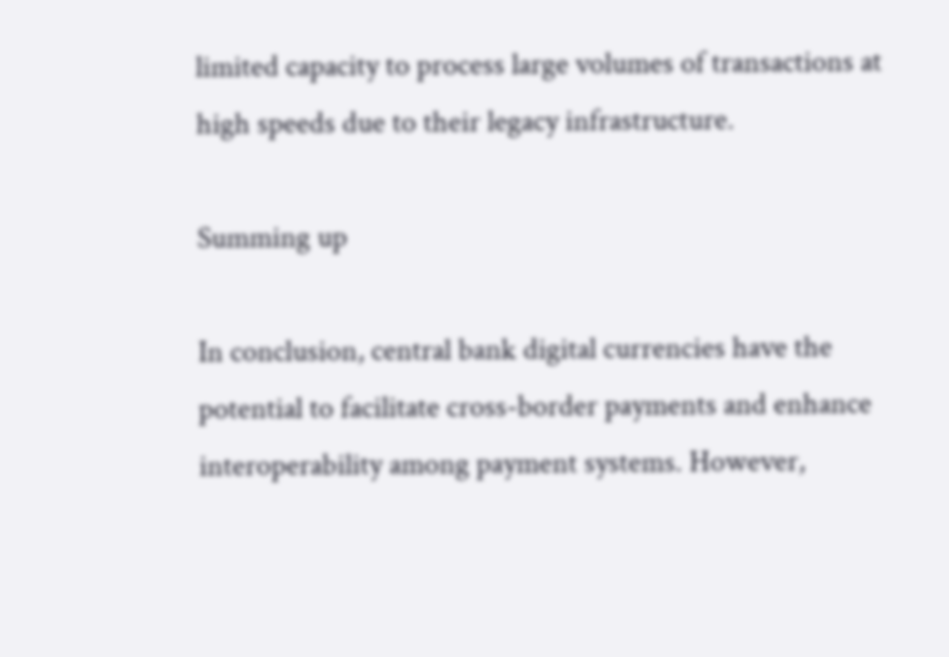limited capacity to process large volumes of transactions at high speeds due to their legacy infrastructure.

Summing up

In conclusion, central bank digital currencies have the potential to facilitate cross-border payments and enhance interoperability among payment systems. However,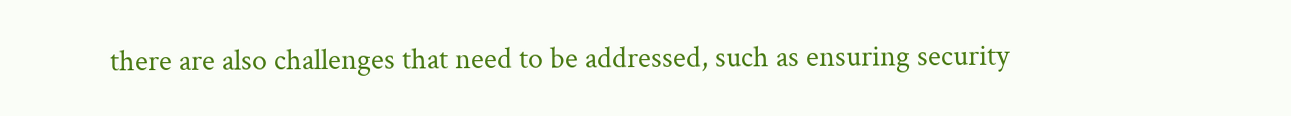there are also challenges that need to be addressed, such as ensuring security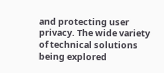and protecting user privacy. The wide variety of technical solutions being explored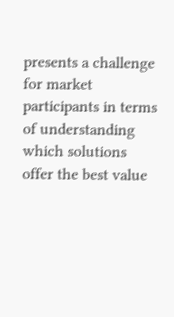presents a challenge for market participants in terms of understanding which solutions offer the best value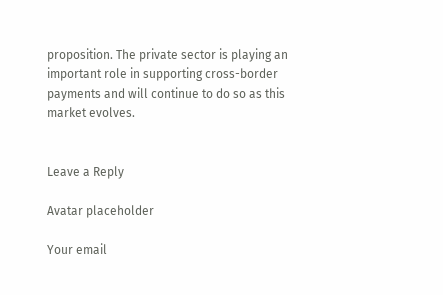proposition. The private sector is playing an important role in supporting cross-border payments and will continue to do so as this market evolves.


Leave a Reply

Avatar placeholder

Your email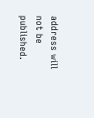address will not be published.